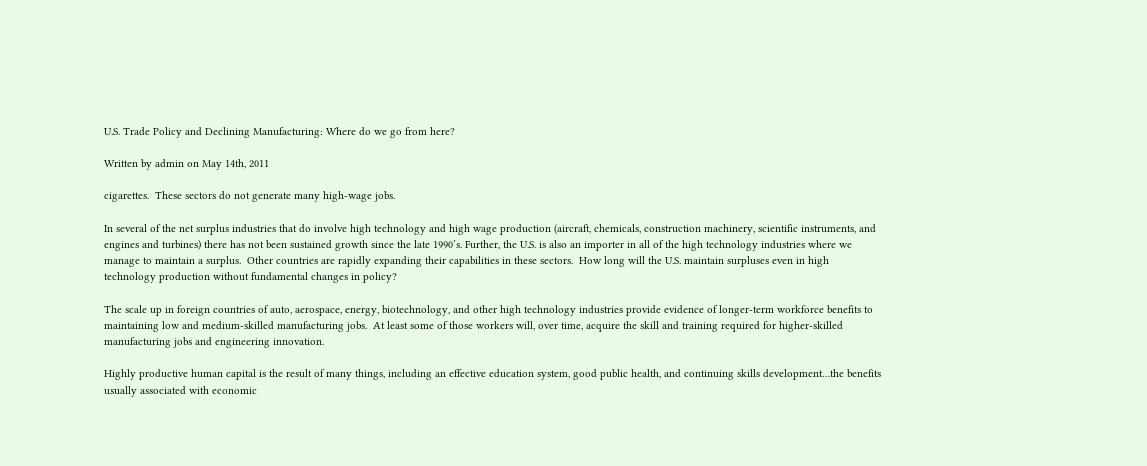U.S. Trade Policy and Declining Manufacturing: Where do we go from here?

Written by admin on May 14th, 2011

cigarettes.  These sectors do not generate many high-wage jobs.

In several of the net surplus industries that do involve high technology and high wage production (aircraft, chemicals, construction machinery, scientific instruments, and engines and turbines) there has not been sustained growth since the late 1990’s. Further, the U.S. is also an importer in all of the high technology industries where we manage to maintain a surplus.  Other countries are rapidly expanding their capabilities in these sectors.  How long will the U.S. maintain surpluses even in high technology production without fundamental changes in policy?

The scale up in foreign countries of auto, aerospace, energy, biotechnology, and other high technology industries provide evidence of longer-term workforce benefits to maintaining low and medium-skilled manufacturing jobs.  At least some of those workers will, over time, acquire the skill and training required for higher-skilled manufacturing jobs and engineering innovation.

Highly productive human capital is the result of many things, including an effective education system, good public health, and continuing skills development…the benefits usually associated with economic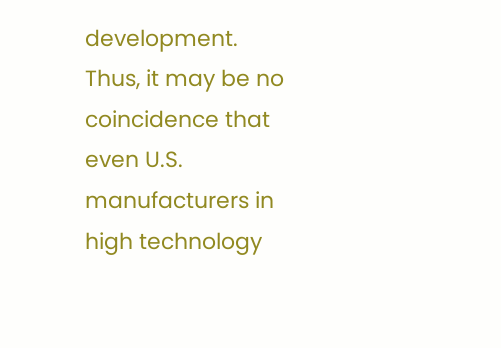development. Thus, it may be no coincidence that even U.S. manufacturers in high technology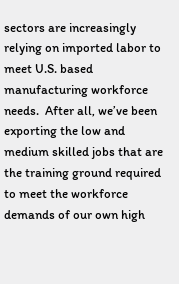sectors are increasingly relying on imported labor to meet U.S. based manufacturing workforce needs.  After all, we’ve been exporting the low and medium skilled jobs that are the training ground required to meet the workforce demands of our own high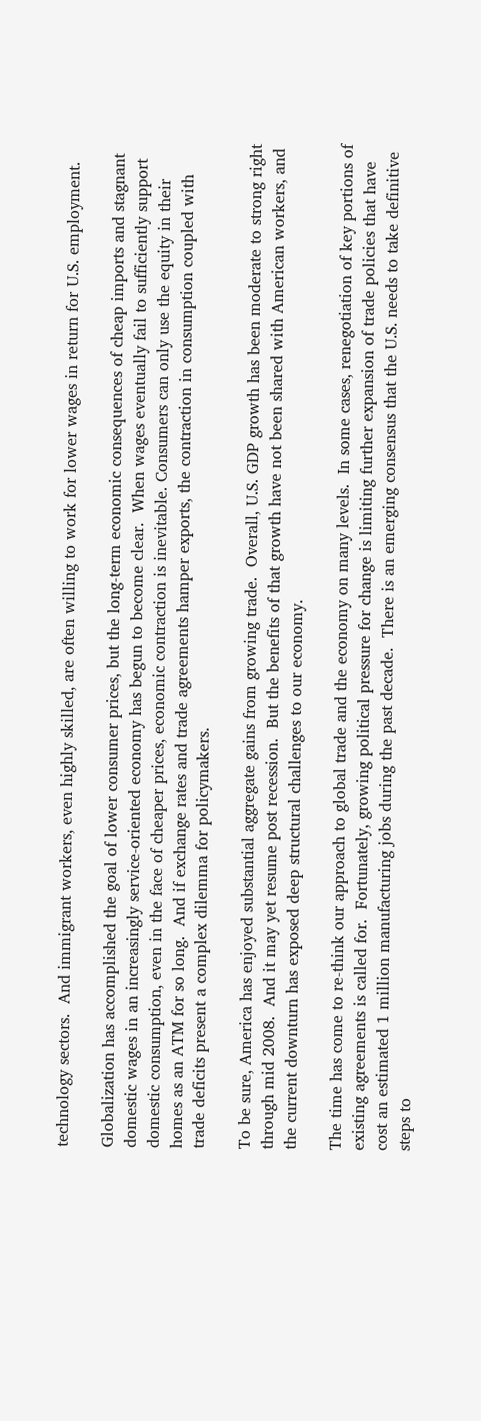technology sectors.  And immigrant workers, even highly skilled, are often willing to work for lower wages in return for U.S. employment.

Globalization has accomplished the goal of lower consumer prices, but the long-term economic consequences of cheap imports and stagnant domestic wages in an increasingly service-oriented economy has begun to become clear.  When wages eventually fail to sufficiently support domestic consumption, even in the face of cheaper prices, economic contraction is inevitable. Consumers can only use the equity in their homes as an ATM for so long.  And if exchange rates and trade agreements hamper exports, the contraction in consumption coupled with trade deficits present a complex dilemma for policymakers.

To be sure, America has enjoyed substantial aggregate gains from growing trade.  Overall, U.S. GDP growth has been moderate to strong right through mid 2008.  And it may yet resume post recession.  But the benefits of that growth have not been shared with American workers, and the current downturn has exposed deep structural challenges to our economy.

The time has come to re-think our approach to global trade and the economy on many levels.  In some cases, renegotiation of key portions of existing agreements is called for.  Fortunately, growing political pressure for change is limiting further expansion of trade policies that have cost an estimated 1 million manufacturing jobs during the past decade.  There is an emerging consensus that the U.S. needs to take definitive steps to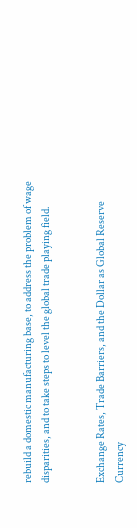rebuild a domestic manufacturing base, to address the problem of wage disparities, and to take steps to level the global trade playing field.


Exchange Rates, Trade Barriers, and the Dollar as Global Reserve Currency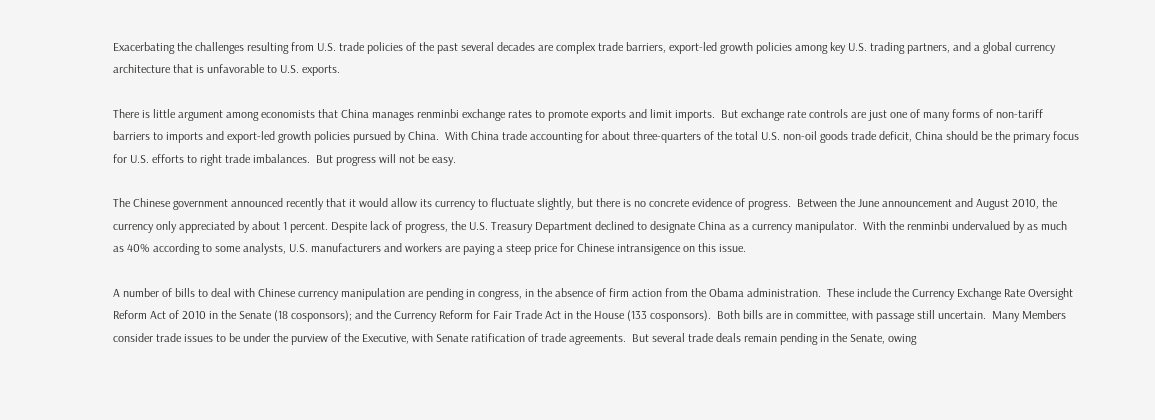Exacerbating the challenges resulting from U.S. trade policies of the past several decades are complex trade barriers, export-led growth policies among key U.S. trading partners, and a global currency architecture that is unfavorable to U.S. exports.

There is little argument among economists that China manages renminbi exchange rates to promote exports and limit imports.  But exchange rate controls are just one of many forms of non-tariff barriers to imports and export-led growth policies pursued by China.  With China trade accounting for about three-quarters of the total U.S. non-oil goods trade deficit, China should be the primary focus for U.S. efforts to right trade imbalances.  But progress will not be easy.

The Chinese government announced recently that it would allow its currency to fluctuate slightly, but there is no concrete evidence of progress.  Between the June announcement and August 2010, the currency only appreciated by about 1 percent. Despite lack of progress, the U.S. Treasury Department declined to designate China as a currency manipulator.  With the renminbi undervalued by as much as 40% according to some analysts, U.S. manufacturers and workers are paying a steep price for Chinese intransigence on this issue.

A number of bills to deal with Chinese currency manipulation are pending in congress, in the absence of firm action from the Obama administration.  These include the Currency Exchange Rate Oversight Reform Act of 2010 in the Senate (18 cosponsors); and the Currency Reform for Fair Trade Act in the House (133 cosponsors).  Both bills are in committee, with passage still uncertain.  Many Members consider trade issues to be under the purview of the Executive, with Senate ratification of trade agreements.  But several trade deals remain pending in the Senate, owing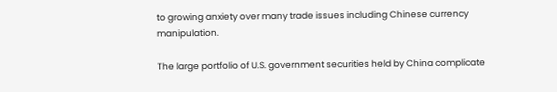to growing anxiety over many trade issues including Chinese currency manipulation.

The large portfolio of U.S. government securities held by China complicate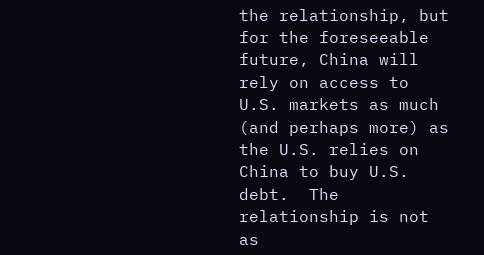the relationship, but for the foreseeable future, China will rely on access to U.S. markets as much (and perhaps more) as the U.S. relies on China to buy U.S. debt.  The relationship is not as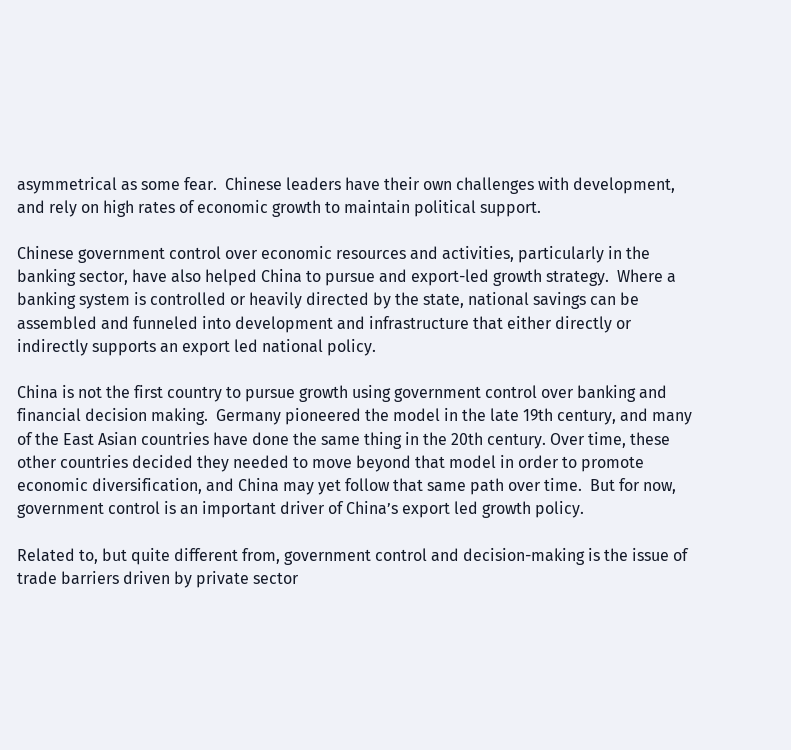asymmetrical as some fear.  Chinese leaders have their own challenges with development, and rely on high rates of economic growth to maintain political support.

Chinese government control over economic resources and activities, particularly in the banking sector, have also helped China to pursue and export-led growth strategy.  Where a banking system is controlled or heavily directed by the state, national savings can be assembled and funneled into development and infrastructure that either directly or indirectly supports an export led national policy.

China is not the first country to pursue growth using government control over banking and financial decision making.  Germany pioneered the model in the late 19th century, and many of the East Asian countries have done the same thing in the 20th century. Over time, these other countries decided they needed to move beyond that model in order to promote economic diversification, and China may yet follow that same path over time.  But for now, government control is an important driver of China’s export led growth policy.

Related to, but quite different from, government control and decision-making is the issue of trade barriers driven by private sector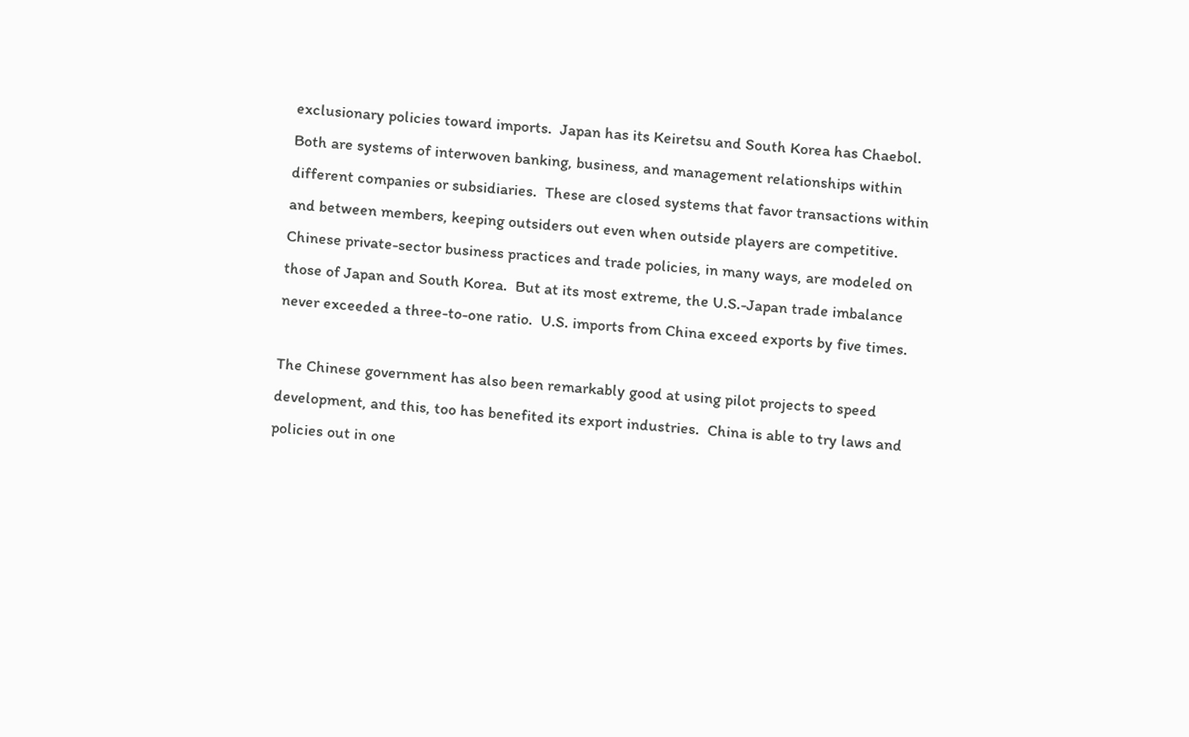exclusionary policies toward imports.  Japan has its Keiretsu and South Korea has Chaebol.  Both are systems of interwoven banking, business, and management relationships within different companies or subsidiaries.  These are closed systems that favor transactions within and between members, keeping outsiders out even when outside players are competitive.  Chinese private-sector business practices and trade policies, in many ways, are modeled on those of Japan and South Korea.  But at its most extreme, the U.S.-Japan trade imbalance never exceeded a three-to-one ratio.  U.S. imports from China exceed exports by five times.

The Chinese government has also been remarkably good at using pilot projects to speed development, and this, too has benefited its export industries.  China is able to try laws and policies out in one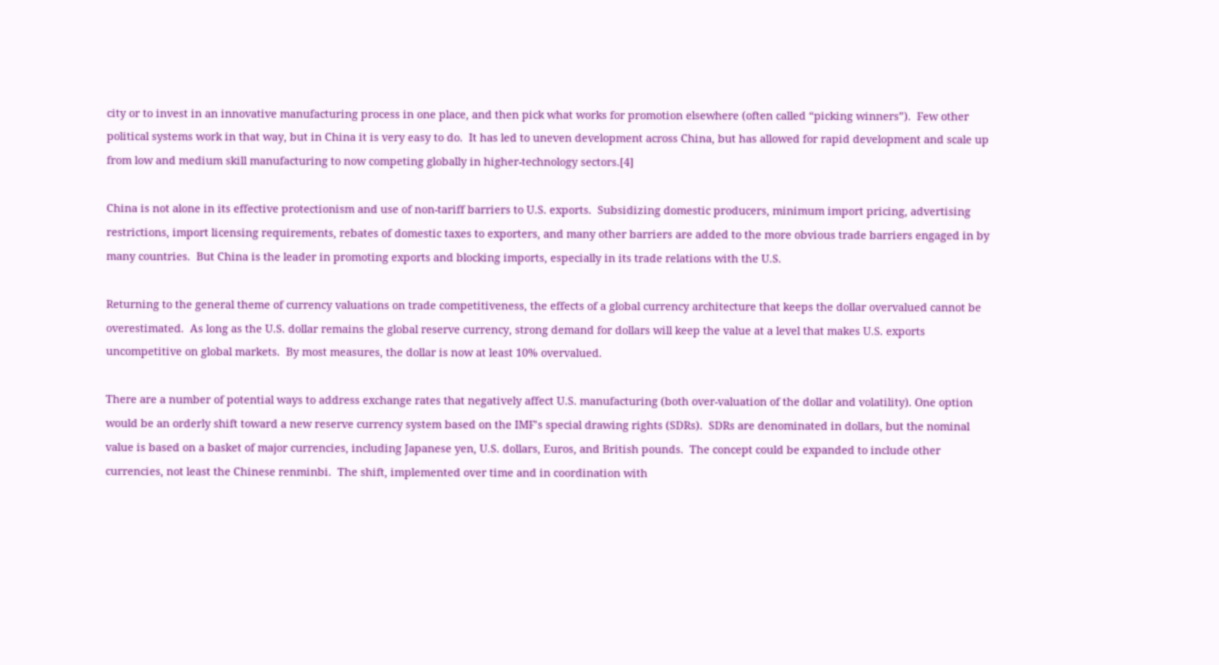city or to invest in an innovative manufacturing process in one place, and then pick what works for promotion elsewhere (often called “picking winners”).  Few other political systems work in that way, but in China it is very easy to do.  It has led to uneven development across China, but has allowed for rapid development and scale up from low and medium skill manufacturing to now competing globally in higher-technology sectors.[4]

China is not alone in its effective protectionism and use of non-tariff barriers to U.S. exports.  Subsidizing domestic producers, minimum import pricing, advertising restrictions, import licensing requirements, rebates of domestic taxes to exporters, and many other barriers are added to the more obvious trade barriers engaged in by many countries.  But China is the leader in promoting exports and blocking imports, especially in its trade relations with the U.S.

Returning to the general theme of currency valuations on trade competitiveness, the effects of a global currency architecture that keeps the dollar overvalued cannot be overestimated.  As long as the U.S. dollar remains the global reserve currency, strong demand for dollars will keep the value at a level that makes U.S. exports uncompetitive on global markets.  By most measures, the dollar is now at least 10% overvalued.

There are a number of potential ways to address exchange rates that negatively affect U.S. manufacturing (both over-valuation of the dollar and volatility). One option would be an orderly shift toward a new reserve currency system based on the IMF’s special drawing rights (SDRs).  SDRs are denominated in dollars, but the nominal value is based on a basket of major currencies, including Japanese yen, U.S. dollars, Euros, and British pounds.  The concept could be expanded to include other currencies, not least the Chinese renminbi.  The shift, implemented over time and in coordination with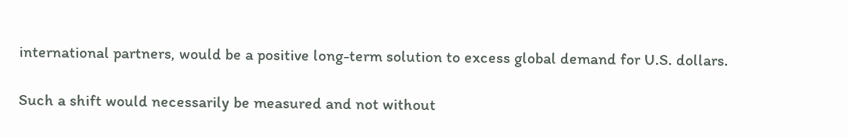international partners, would be a positive long-term solution to excess global demand for U.S. dollars.

Such a shift would necessarily be measured and not without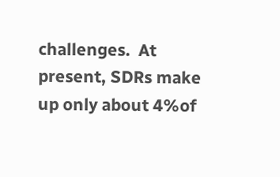challenges.  At present, SDRs make up only about 4%of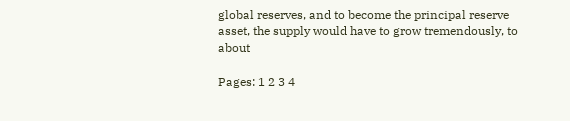global reserves, and to become the principal reserve asset, the supply would have to grow tremendously, to about

Pages: 1 2 3 4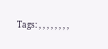Tags: , , , , , , , ,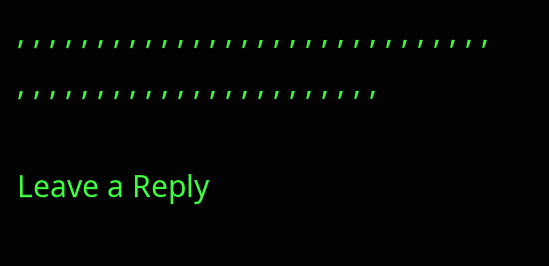, , , , , , , , , , , , , , , , , , , , , , , , , , , , , , , , , , , , , , , , , , , , , , , , , , , , ,

Leave a Reply